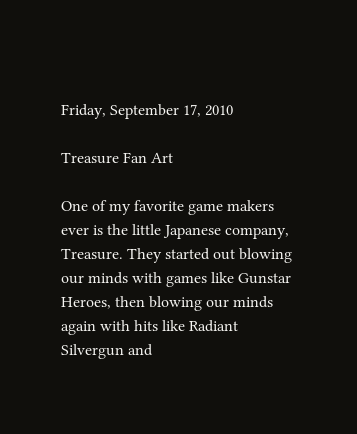Friday, September 17, 2010

Treasure Fan Art

One of my favorite game makers ever is the little Japanese company, Treasure. They started out blowing our minds with games like Gunstar Heroes, then blowing our minds again with hits like Radiant Silvergun and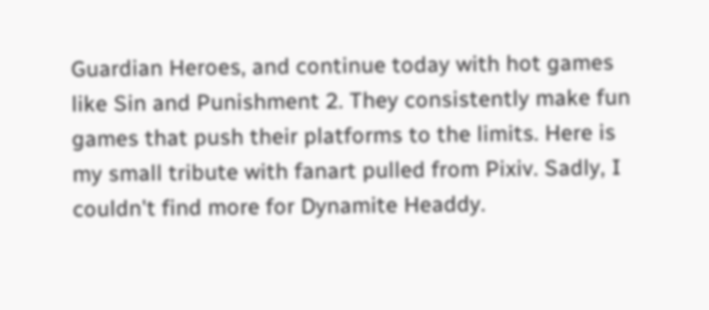Guardian Heroes, and continue today with hot games like Sin and Punishment 2. They consistently make fun games that push their platforms to the limits. Here is my small tribute with fanart pulled from Pixiv. Sadly, I couldn't find more for Dynamite Headdy.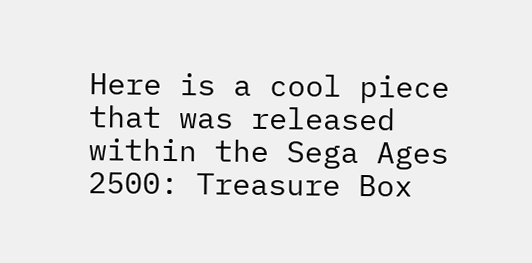Here is a cool piece that was released within the Sega Ages 2500: Treasure Box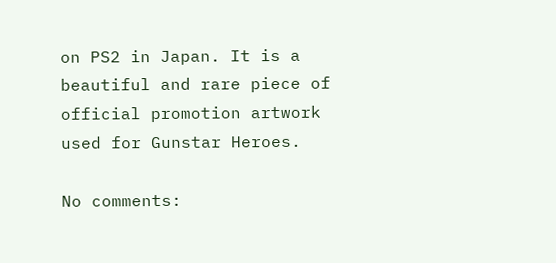on PS2 in Japan. It is a beautiful and rare piece of official promotion artwork used for Gunstar Heroes.

No comments: